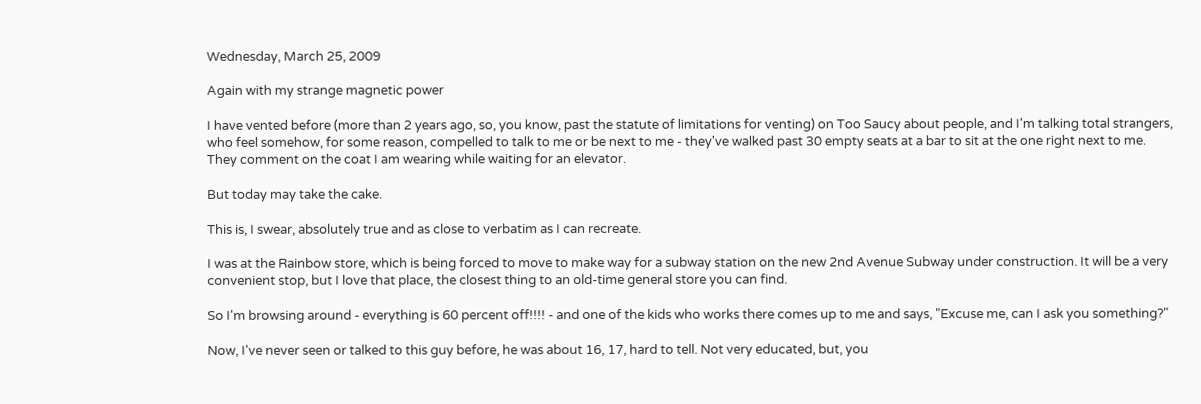Wednesday, March 25, 2009

Again with my strange magnetic power

I have vented before (more than 2 years ago, so, you know, past the statute of limitations for venting) on Too Saucy about people, and I'm talking total strangers, who feel somehow, for some reason, compelled to talk to me or be next to me - they've walked past 30 empty seats at a bar to sit at the one right next to me. They comment on the coat I am wearing while waiting for an elevator.

But today may take the cake.

This is, I swear, absolutely true and as close to verbatim as I can recreate.

I was at the Rainbow store, which is being forced to move to make way for a subway station on the new 2nd Avenue Subway under construction. It will be a very convenient stop, but I love that place, the closest thing to an old-time general store you can find.

So I'm browsing around - everything is 60 percent off!!!! - and one of the kids who works there comes up to me and says, "Excuse me, can I ask you something?"

Now, I've never seen or talked to this guy before, he was about 16, 17, hard to tell. Not very educated, but, you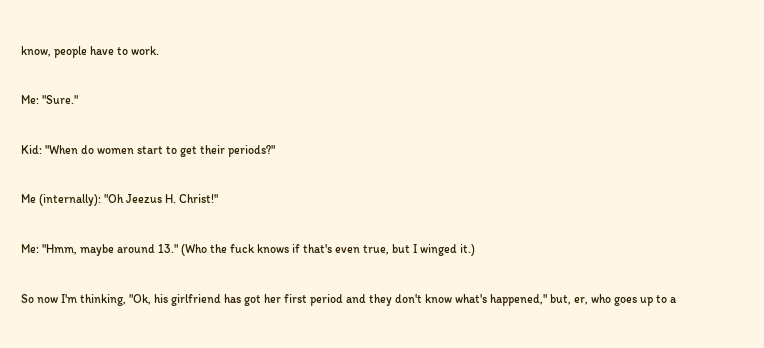know, people have to work.

Me: "Sure."

Kid: "When do women start to get their periods?"

Me (internally): "Oh Jeezus H. Christ!"

Me: "Hmm, maybe around 13." (Who the fuck knows if that's even true, but I winged it.)

So now I'm thinking, "Ok, his girlfriend has got her first period and they don't know what's happened," but, er, who goes up to a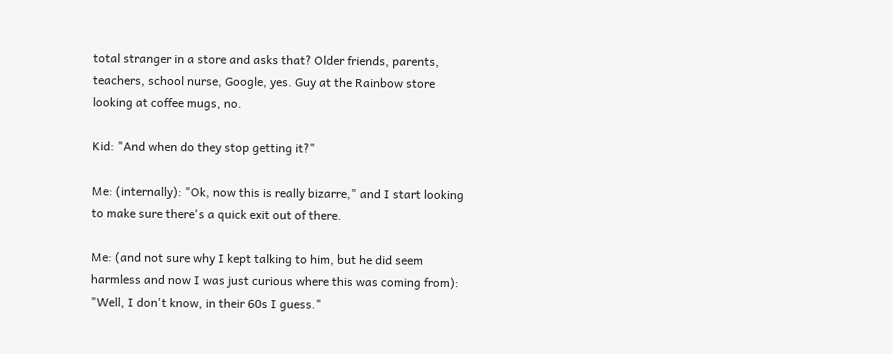total stranger in a store and asks that? Older friends, parents, teachers, school nurse, Google, yes. Guy at the Rainbow store looking at coffee mugs, no.

Kid: "And when do they stop getting it?"

Me: (internally): "Ok, now this is really bizarre," and I start looking to make sure there's a quick exit out of there.

Me: (and not sure why I kept talking to him, but he did seem harmless and now I was just curious where this was coming from): "Well, I don't know, in their 60s I guess."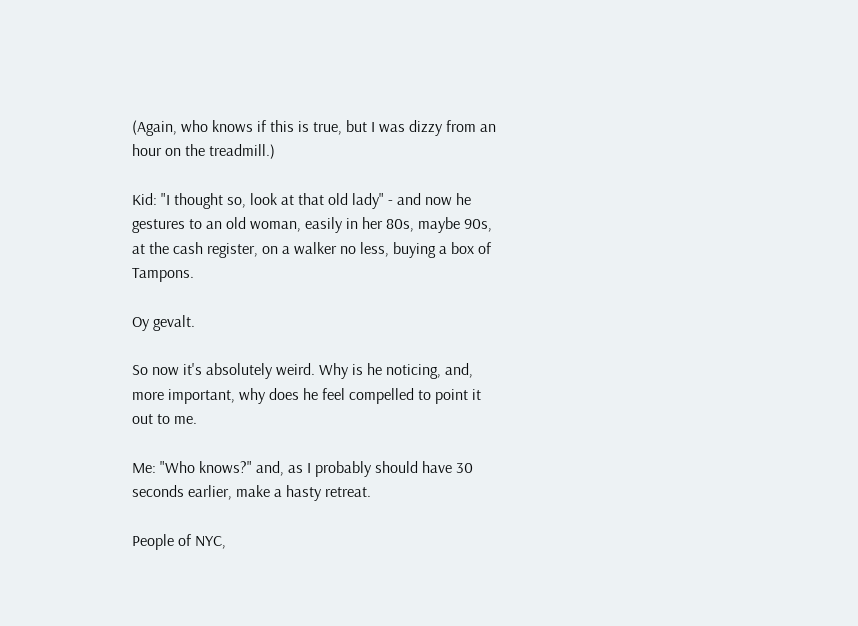(Again, who knows if this is true, but I was dizzy from an hour on the treadmill.)

Kid: "I thought so, look at that old lady" - and now he gestures to an old woman, easily in her 80s, maybe 90s, at the cash register, on a walker no less, buying a box of Tampons.

Oy gevalt.

So now it's absolutely weird. Why is he noticing, and, more important, why does he feel compelled to point it out to me.

Me: "Who knows?" and, as I probably should have 30 seconds earlier, make a hasty retreat.

People of NYC,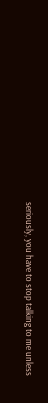seriously, you have to stop talking to me unless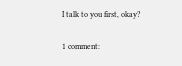I talk to you first, okay?

1 comment: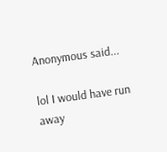Anonymous said...

lol I would have run away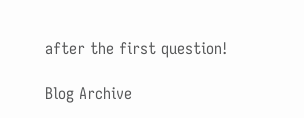after the first question!

Blog Archive